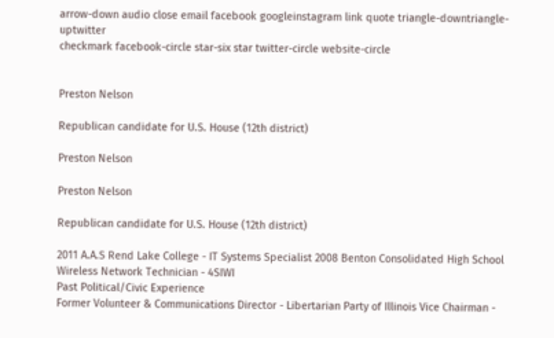arrow-down audio close email facebook googleinstagram link quote triangle-downtriangle-uptwitter
checkmark facebook-circle star-six star twitter-circle website-circle


Preston Nelson

Republican candidate for U.S. House (12th district)

Preston Nelson

Preston Nelson

Republican candidate for U.S. House (12th district)

2011 A.A.S Rend Lake College - IT Systems Specialist 2008 Benton Consolidated High School
Wireless Network Technician - 4SIWI
Past Political/Civic Experience
Former Volunteer & Communications Director - Libertarian Party of Illinois Vice Chairman -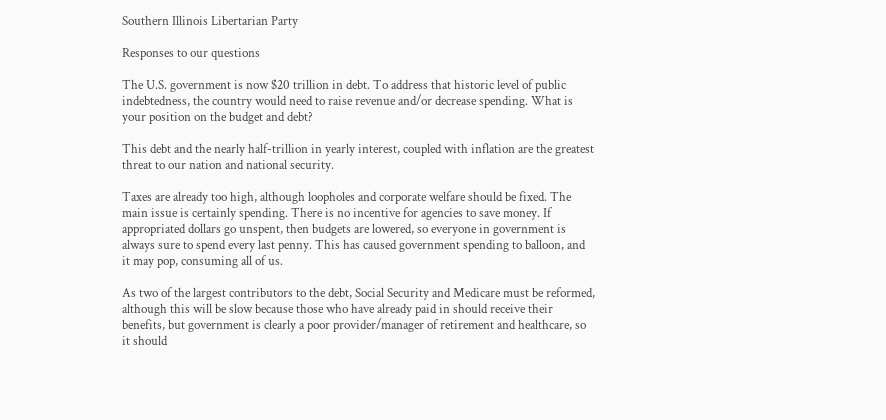Southern Illinois Libertarian Party

Responses to our questions

The U.S. government is now $20 trillion in debt. To address that historic level of public indebtedness, the country would need to raise revenue and/or decrease spending. What is your position on the budget and debt?

This debt and the nearly half-trillion in yearly interest, coupled with inflation are the greatest threat to our nation and national security.

Taxes are already too high, although loopholes and corporate welfare should be fixed. The main issue is certainly spending. There is no incentive for agencies to save money. If appropriated dollars go unspent, then budgets are lowered, so everyone in government is always sure to spend every last penny. This has caused government spending to balloon, and it may pop, consuming all of us.

As two of the largest contributors to the debt, Social Security and Medicare must be reformed, although this will be slow because those who have already paid in should receive their benefits, but government is clearly a poor provider/manager of retirement and healthcare, so it should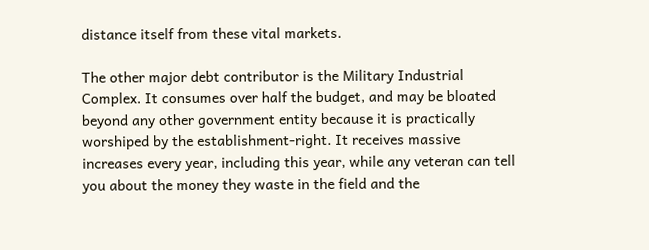distance itself from these vital markets.

The other major debt contributor is the Military Industrial Complex. It consumes over half the budget, and may be bloated beyond any other government entity because it is practically worshiped by the establishment-right. It receives massive increases every year, including this year, while any veteran can tell you about the money they waste in the field and the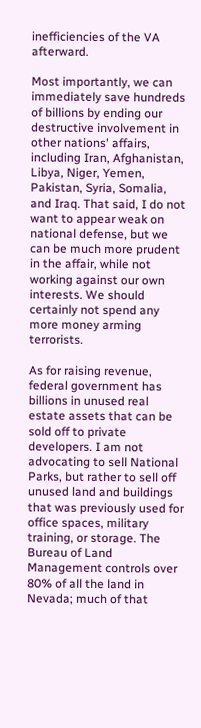inefficiencies of the VA afterward.

Most importantly, we can immediately save hundreds of billions by ending our destructive involvement in other nations' affairs, including Iran, Afghanistan, Libya, Niger, Yemen, Pakistan, Syria, Somalia, and Iraq. That said, I do not want to appear weak on national defense, but we can be much more prudent in the affair, while not working against our own interests. We should certainly not spend any more money arming terrorists.

As for raising revenue, federal government has billions in unused real estate assets that can be sold off to private developers. I am not advocating to sell National Parks, but rather to sell off unused land and buildings that was previously used for office spaces, military training, or storage. The Bureau of Land Management controls over 80% of all the land in Nevada; much of that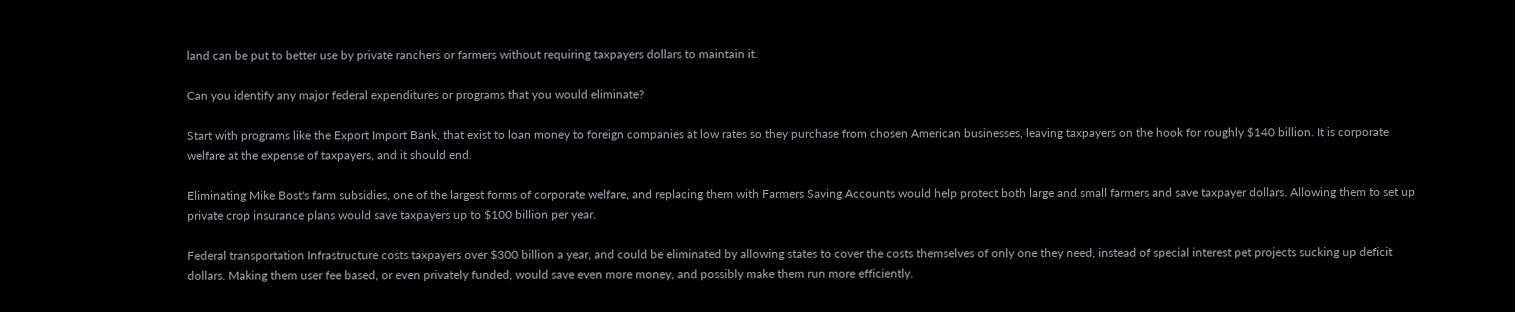land can be put to better use by private ranchers or farmers without requiring taxpayers dollars to maintain it.

Can you identify any major federal expenditures or programs that you would eliminate?

Start with programs like the Export Import Bank, that exist to loan money to foreign companies at low rates so they purchase from chosen American businesses, leaving taxpayers on the hook for roughly $140 billion. It is corporate welfare at the expense of taxpayers, and it should end.

Eliminating Mike Bost's farm subsidies, one of the largest forms of corporate welfare, and replacing them with Farmers Saving Accounts would help protect both large and small farmers and save taxpayer dollars. Allowing them to set up private crop insurance plans would save taxpayers up to $100 billion per year.

Federal transportation Infrastructure costs taxpayers over $300 billion a year, and could be eliminated by allowing states to cover the costs themselves of only one they need, instead of special interest pet projects sucking up deficit dollars. Making them user fee based, or even privately funded, would save even more money, and possibly make them run more efficiently.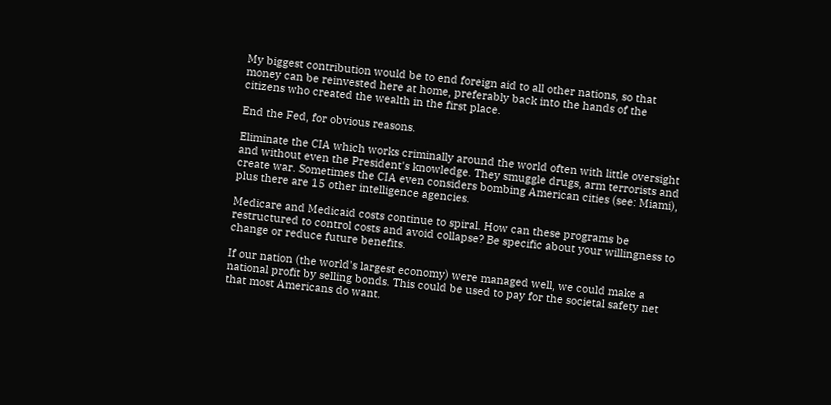My biggest contribution would be to end foreign aid to all other nations, so that money can be reinvested here at home, preferably back into the hands of the citizens who created the wealth in the first place.

End the Fed, for obvious reasons.

Eliminate the CIA which works criminally around the world often with little oversight and without even the President's knowledge. They smuggle drugs, arm terrorists and create war. Sometimes the CIA even considers bombing American cities (see: Miami), plus there are 15 other intelligence agencies.

Medicare and Medicaid costs continue to spiral. How can these programs be restructured to control costs and avoid collapse? Be specific about your willingness to change or reduce future benefits.

If our nation (the world's largest economy) were managed well, we could make a national profit by selling bonds. This could be used to pay for the societal safety net that most Americans do want.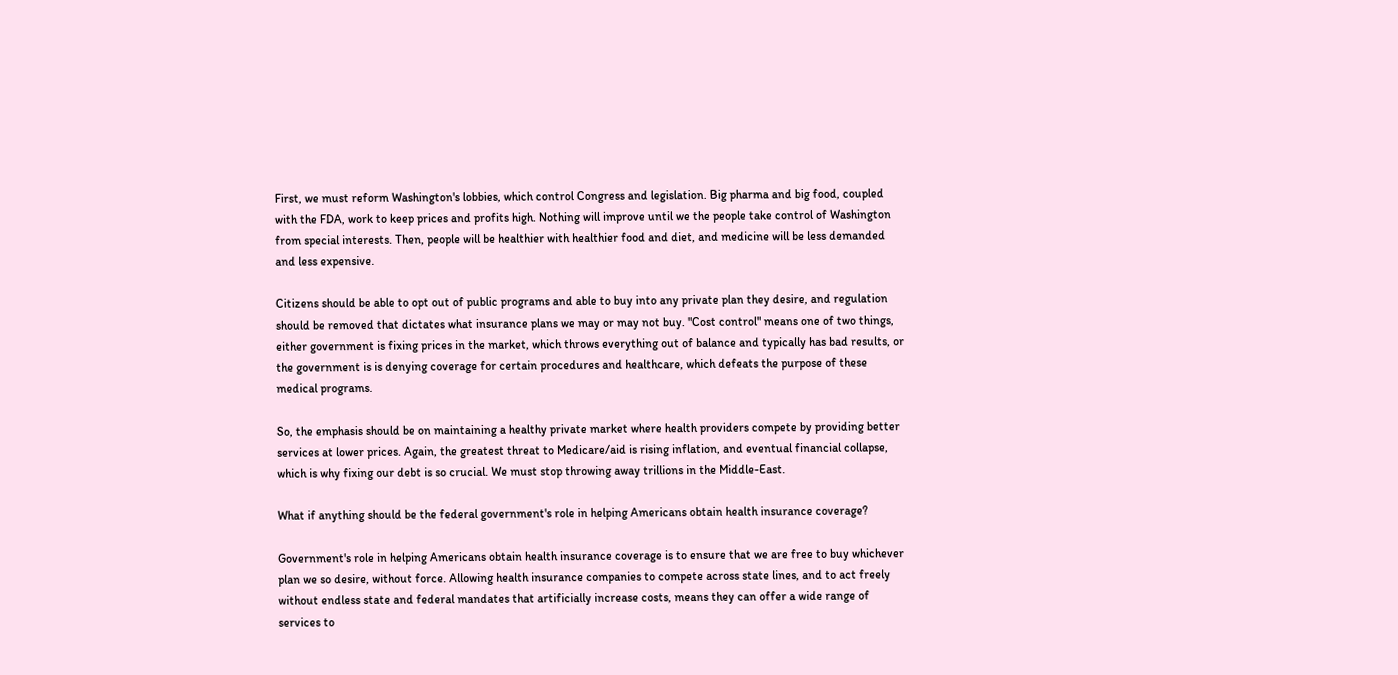First, we must reform Washington's lobbies, which control Congress and legislation. Big pharma and big food, coupled with the FDA, work to keep prices and profits high. Nothing will improve until we the people take control of Washington from special interests. Then, people will be healthier with healthier food and diet, and medicine will be less demanded and less expensive.

Citizens should be able to opt out of public programs and able to buy into any private plan they desire, and regulation should be removed that dictates what insurance plans we may or may not buy. "Cost control" means one of two things, either government is fixing prices in the market, which throws everything out of balance and typically has bad results, or the government is is denying coverage for certain procedures and healthcare, which defeats the purpose of these medical programs.

So, the emphasis should be on maintaining a healthy private market where health providers compete by providing better services at lower prices. Again, the greatest threat to Medicare/aid is rising inflation, and eventual financial collapse, which is why fixing our debt is so crucial. We must stop throwing away trillions in the Middle-East.

What if anything should be the federal government's role in helping Americans obtain health insurance coverage?

Government's role in helping Americans obtain health insurance coverage is to ensure that we are free to buy whichever plan we so desire, without force. Allowing health insurance companies to compete across state lines, and to act freely without endless state and federal mandates that artificially increase costs, means they can offer a wide range of services to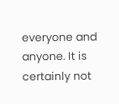everyone and anyone. It is certainly not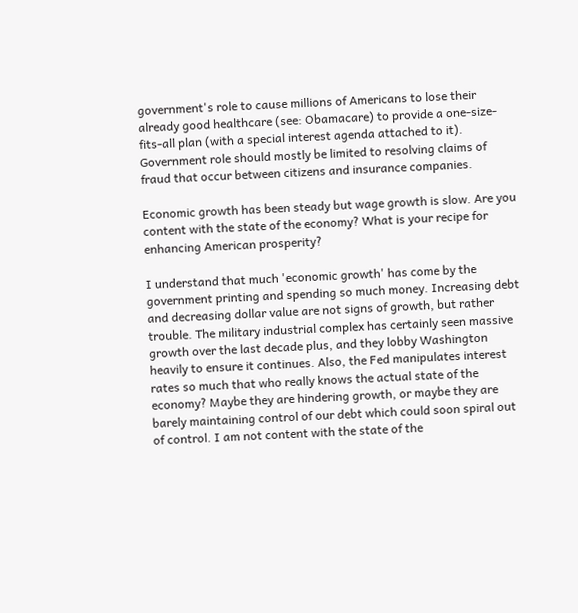government's role to cause millions of Americans to lose their already good healthcare (see: Obamacare) to provide a one-size-fits-all plan (with a special interest agenda attached to it). Government role should mostly be limited to resolving claims of fraud that occur between citizens and insurance companies.

Economic growth has been steady but wage growth is slow. Are you content with the state of the economy? What is your recipe for enhancing American prosperity?

I understand that much 'economic growth' has come by the government printing and spending so much money. Increasing debt and decreasing dollar value are not signs of growth, but rather trouble. The military industrial complex has certainly seen massive growth over the last decade plus, and they lobby Washington heavily to ensure it continues. Also, the Fed manipulates interest rates so much that who really knows the actual state of the economy? Maybe they are hindering growth, or maybe they are barely maintaining control of our debt which could soon spiral out of control. I am not content with the state of the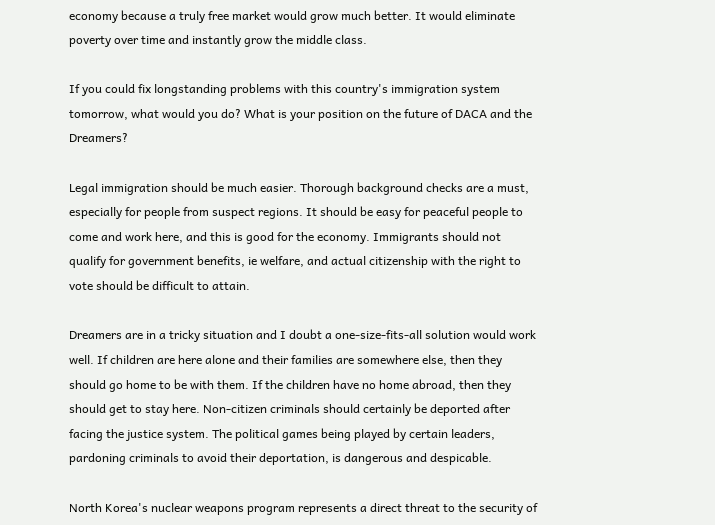economy because a truly free market would grow much better. It would eliminate poverty over time and instantly grow the middle class.

If you could fix longstanding problems with this country's immigration system tomorrow, what would you do? What is your position on the future of DACA and the Dreamers?

Legal immigration should be much easier. Thorough background checks are a must, especially for people from suspect regions. It should be easy for peaceful people to come and work here, and this is good for the economy. Immigrants should not qualify for government benefits, ie welfare, and actual citizenship with the right to vote should be difficult to attain.

Dreamers are in a tricky situation and I doubt a one-size-fits-all solution would work well. If children are here alone and their families are somewhere else, then they should go home to be with them. If the children have no home abroad, then they should get to stay here. Non-citizen criminals should certainly be deported after facing the justice system. The political games being played by certain leaders, pardoning criminals to avoid their deportation, is dangerous and despicable.

North Korea's nuclear weapons program represents a direct threat to the security of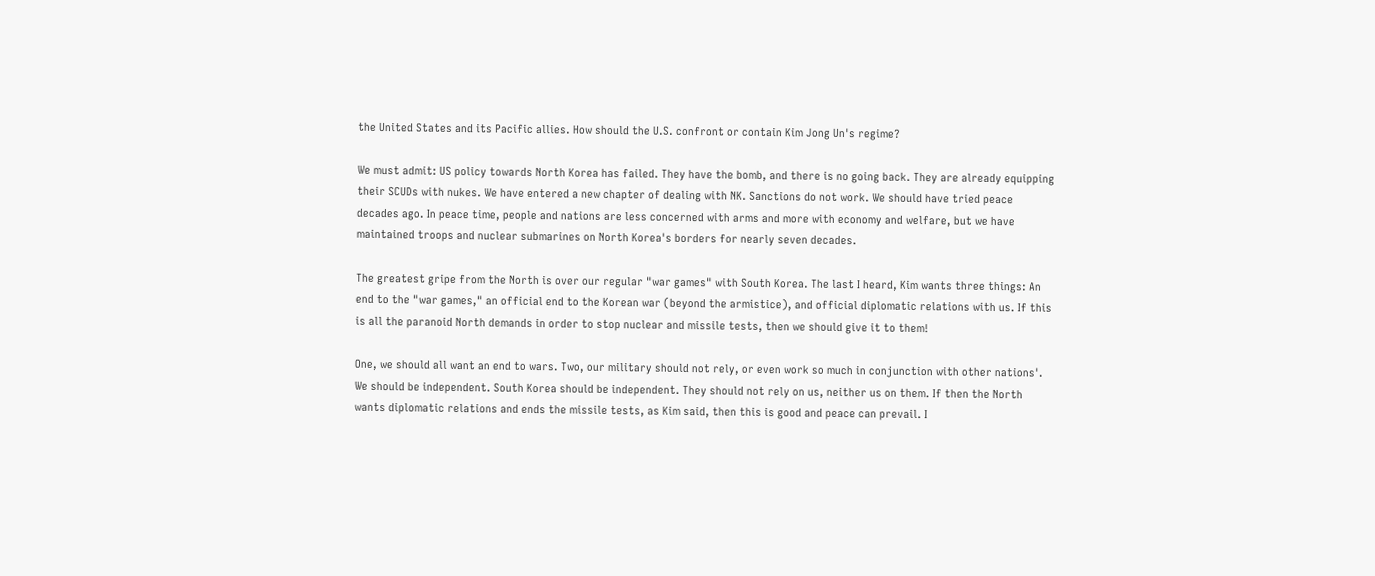the United States and its Pacific allies. How should the U.S. confront or contain Kim Jong Un's regime?

We must admit: US policy towards North Korea has failed. They have the bomb, and there is no going back. They are already equipping their SCUDs with nukes. We have entered a new chapter of dealing with NK. Sanctions do not work. We should have tried peace decades ago. In peace time, people and nations are less concerned with arms and more with economy and welfare, but we have maintained troops and nuclear submarines on North Korea's borders for nearly seven decades.

The greatest gripe from the North is over our regular "war games" with South Korea. The last I heard, Kim wants three things: An end to the "war games," an official end to the Korean war (beyond the armistice), and official diplomatic relations with us. If this is all the paranoid North demands in order to stop nuclear and missile tests, then we should give it to them!

One, we should all want an end to wars. Two, our military should not rely, or even work so much in conjunction with other nations'. We should be independent. South Korea should be independent. They should not rely on us, neither us on them. If then the North wants diplomatic relations and ends the missile tests, as Kim said, then this is good and peace can prevail. I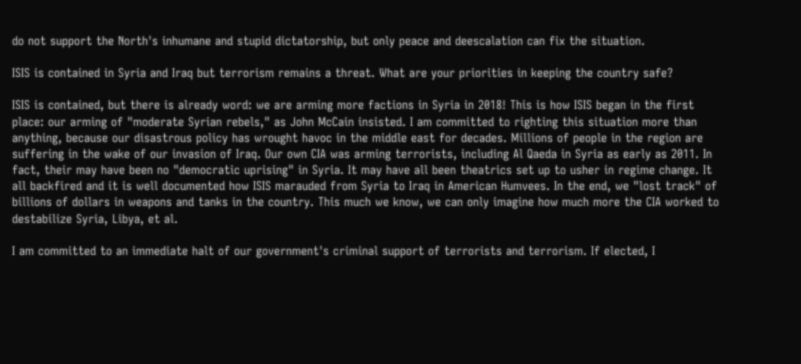do not support the North's inhumane and stupid dictatorship, but only peace and deescalation can fix the situation.

ISIS is contained in Syria and Iraq but terrorism remains a threat. What are your priorities in keeping the country safe?

ISIS is contained, but there is already word: we are arming more factions in Syria in 2018! This is how ISIS began in the first place: our arming of "moderate Syrian rebels," as John McCain insisted. I am committed to righting this situation more than anything, because our disastrous policy has wrought havoc in the middle east for decades. Millions of people in the region are suffering in the wake of our invasion of Iraq. Our own CIA was arming terrorists, including Al Qaeda in Syria as early as 2011. In fact, their may have been no "democratic uprising" in Syria. It may have all been theatrics set up to usher in regime change. It all backfired and it is well documented how ISIS marauded from Syria to Iraq in American Humvees. In the end, we "lost track" of billions of dollars in weapons and tanks in the country. This much we know, we can only imagine how much more the CIA worked to destabilize Syria, Libya, et al.

I am committed to an immediate halt of our government's criminal support of terrorists and terrorism. If elected, I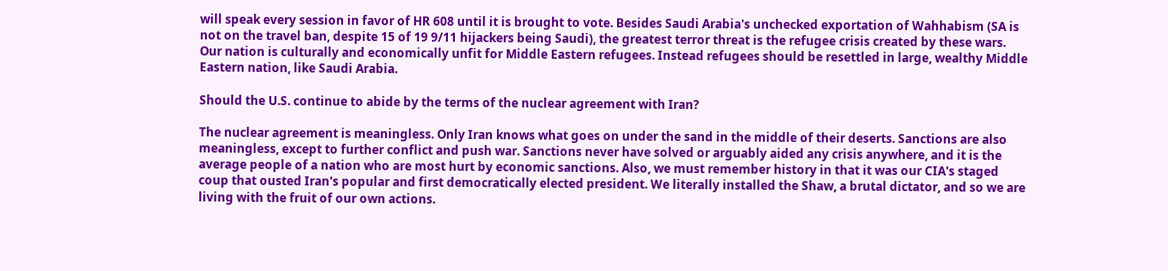will speak every session in favor of HR 608 until it is brought to vote. Besides Saudi Arabia's unchecked exportation of Wahhabism (SA is not on the travel ban, despite 15 of 19 9/11 hijackers being Saudi), the greatest terror threat is the refugee crisis created by these wars. Our nation is culturally and economically unfit for Middle Eastern refugees. Instead refugees should be resettled in large, wealthy Middle Eastern nation, like Saudi Arabia.

Should the U.S. continue to abide by the terms of the nuclear agreement with Iran?

The nuclear agreement is meaningless. Only Iran knows what goes on under the sand in the middle of their deserts. Sanctions are also meaningless, except to further conflict and push war. Sanctions never have solved or arguably aided any crisis anywhere, and it is the average people of a nation who are most hurt by economic sanctions. Also, we must remember history in that it was our CIA's staged coup that ousted Iran's popular and first democratically elected president. We literally installed the Shaw, a brutal dictator, and so we are living with the fruit of our own actions.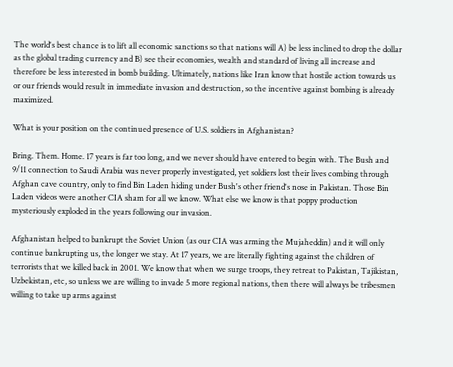The world's best chance is to lift all economic sanctions so that nations will A) be less inclined to drop the dollar as the global trading currency and B) see their economies, wealth and standard of living all increase and therefore be less interested in bomb building. Ultimately, nations like Iran know that hostile action towards us or our friends would result in immediate invasion and destruction, so the incentive against bombing is already maximized.

What is your position on the continued presence of U.S. soldiers in Afghanistan?

Bring. Them. Home. 17 years is far too long, and we never should have entered to begin with. The Bush and 9/11 connection to Saudi Arabia was never properly investigated, yet soldiers lost their lives combing through Afghan cave country, only to find Bin Laden hiding under Bush's other friend's nose in Pakistan. Those Bin Laden videos were another CIA sham for all we know. What else we know is that poppy production mysteriously exploded in the years following our invasion.

Afghanistan helped to bankrupt the Soviet Union (as our CIA was arming the Mujaheddin) and it will only continue bankrupting us, the longer we stay. At 17 years, we are literally fighting against the children of terrorists that we killed back in 2001. We know that when we surge troops, they retreat to Pakistan, Tajikistan, Uzbekistan, etc, so unless we are willing to invade 5 more regional nations, then there will always be tribesmen willing to take up arms against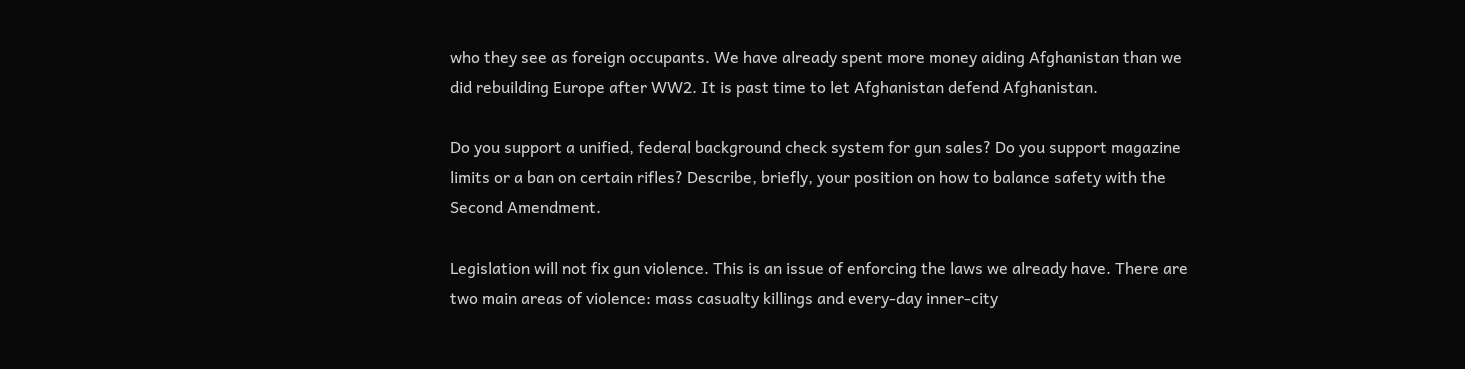who they see as foreign occupants. We have already spent more money aiding Afghanistan than we did rebuilding Europe after WW2. It is past time to let Afghanistan defend Afghanistan.

Do you support a unified, federal background check system for gun sales? Do you support magazine limits or a ban on certain rifles? Describe, briefly, your position on how to balance safety with the Second Amendment.

Legislation will not fix gun violence. This is an issue of enforcing the laws we already have. There are two main areas of violence: mass casualty killings and every-day inner-city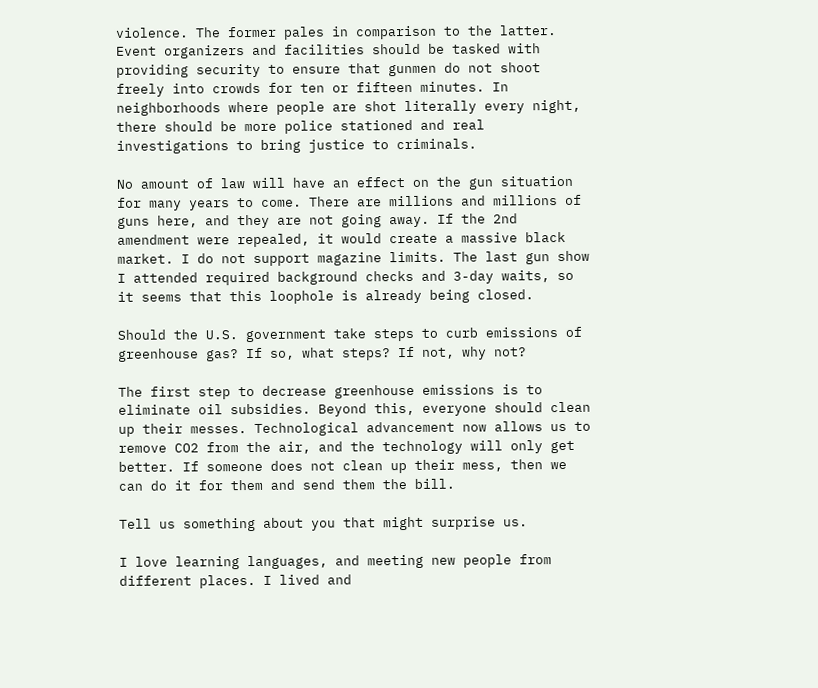violence. The former pales in comparison to the latter. Event organizers and facilities should be tasked with providing security to ensure that gunmen do not shoot freely into crowds for ten or fifteen minutes. In neighborhoods where people are shot literally every night, there should be more police stationed and real investigations to bring justice to criminals.

No amount of law will have an effect on the gun situation for many years to come. There are millions and millions of guns here, and they are not going away. If the 2nd amendment were repealed, it would create a massive black market. I do not support magazine limits. The last gun show I attended required background checks and 3-day waits, so it seems that this loophole is already being closed.

Should the U.S. government take steps to curb emissions of greenhouse gas? If so, what steps? If not, why not?

The first step to decrease greenhouse emissions is to eliminate oil subsidies. Beyond this, everyone should clean up their messes. Technological advancement now allows us to remove CO2 from the air, and the technology will only get better. If someone does not clean up their mess, then we can do it for them and send them the bill.

Tell us something about you that might surprise us.

I love learning languages, and meeting new people from different places. I lived and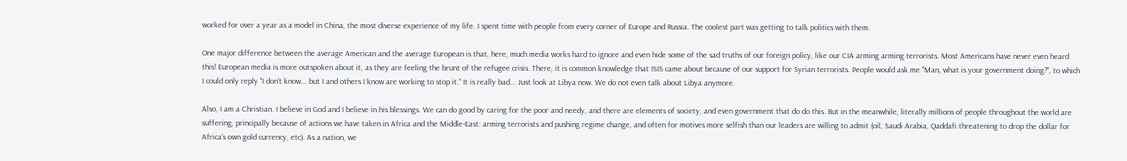worked for over a year as a model in China, the most diverse experience of my life. I spent time with people from every corner of Europe and Russia. The coolest part was getting to talk politics with them.

One major difference between the average American and the average European is that, here, much media works hard to ignore and even hide some of the sad truths of our foreign policy, like our CIA arming arming terrorists. Most Americans have never even heard this! European media is more outspoken about it, as they are feeling the brunt of the refugee crisis. There, it is common knowledge that ISIS came about because of our support for Syrian terrorists. People would ask me "Man, what is your government doing?", to which I could only reply "I don't know... but I and others I know are working to stop it." It is really bad... Just look at Libya now. We do not even talk about Libya anymore.

Also, I am a Christian. I believe in God and I believe in his blessings. We can do good by caring for the poor and needy, and there are elements of society, and even government that do do this. But in the meanwhile, literally millions of people throughout the world are suffering, principally because of actions we have taken in Africa and the Middle-East: arming terrorists and pushing regime change, and often for motives more selfish than our leaders are willing to admit (oil, Saudi Arabia, Qaddafi threatening to drop the dollar for Africa's own gold currency, etc). As a nation, we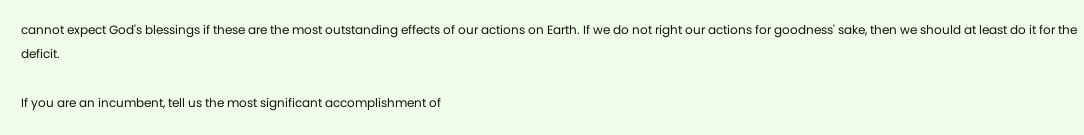cannot expect God's blessings if these are the most outstanding effects of our actions on Earth. If we do not right our actions for goodness' sake, then we should at least do it for the deficit.

If you are an incumbent, tell us the most significant accomplishment of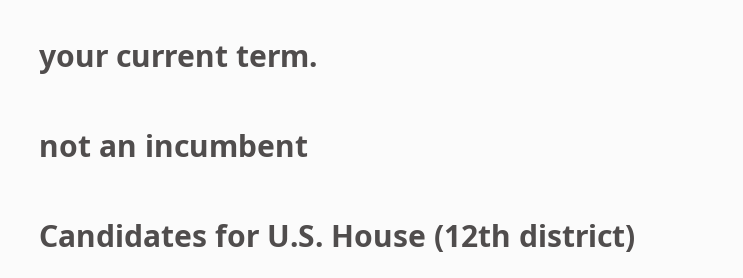your current term.

not an incumbent

Candidates for U.S. House (12th district)